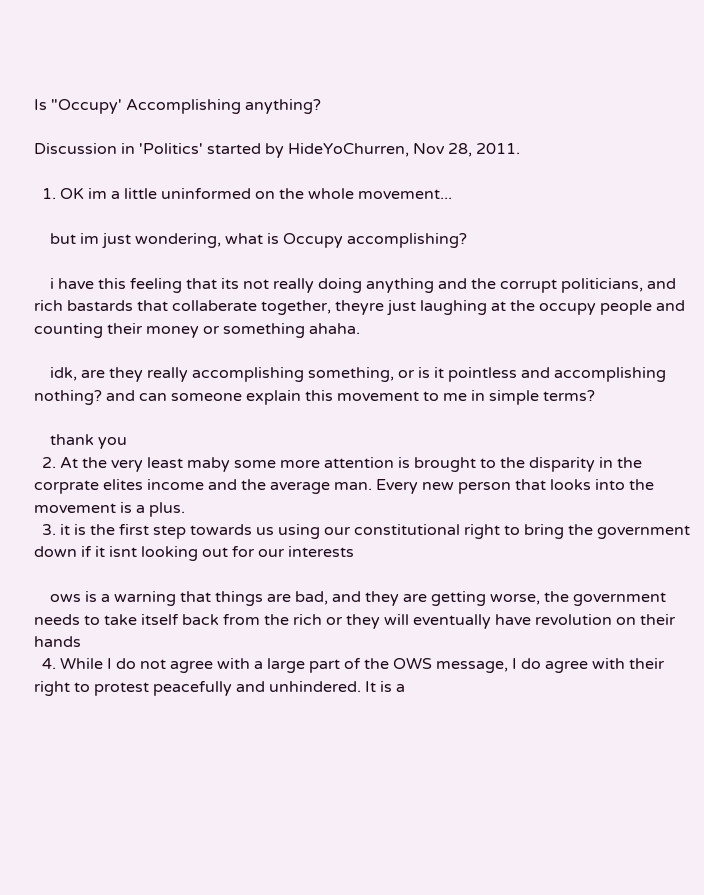Is "Occupy' Accomplishing anything?

Discussion in 'Politics' started by HideYoChurren, Nov 28, 2011.

  1. OK im a little uninformed on the whole movement...

    but im just wondering, what is Occupy accomplishing?

    i have this feeling that its not really doing anything and the corrupt politicians, and rich bastards that collaberate together, theyre just laughing at the occupy people and counting their money or something ahaha.

    idk, are they really accomplishing something, or is it pointless and accomplishing nothing? and can someone explain this movement to me in simple terms?

    thank you
  2. At the very least maby some more attention is brought to the disparity in the corprate elites income and the average man. Every new person that looks into the movement is a plus.
  3. it is the first step towards us using our constitutional right to bring the government down if it isnt looking out for our interests

    ows is a warning that things are bad, and they are getting worse, the government needs to take itself back from the rich or they will eventually have revolution on their hands
  4. While I do not agree with a large part of the OWS message, I do agree with their right to protest peacefully and unhindered. It is a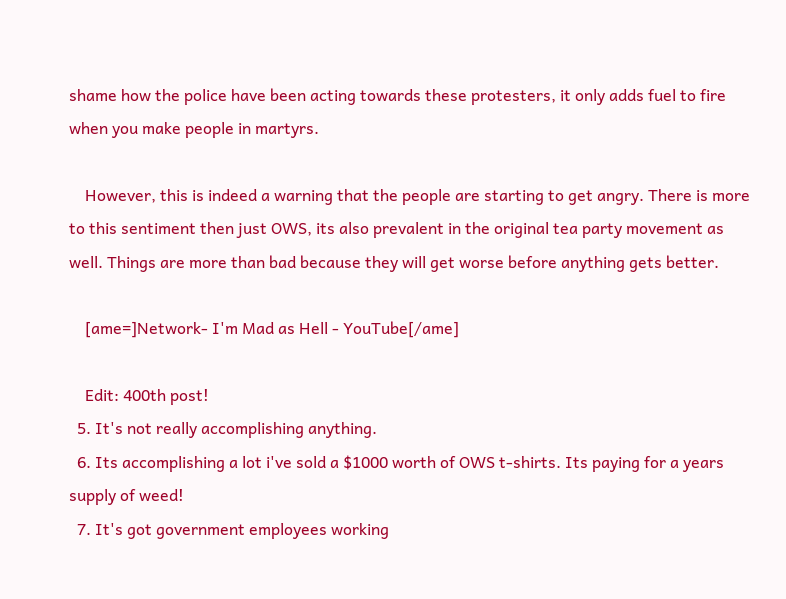shame how the police have been acting towards these protesters, it only adds fuel to fire when you make people in martyrs.

    However, this is indeed a warning that the people are starting to get angry. There is more to this sentiment then just OWS, its also prevalent in the original tea party movement as well. Things are more than bad because they will get worse before anything gets better.

    [ame=]Network- I'm Mad as Hell - YouTube[/ame]

    Edit: 400th post!
  5. It's not really accomplishing anything.
  6. Its accomplishing a lot i've sold a $1000 worth of OWS t-shirts. Its paying for a years supply of weed!
  7. It's got government employees working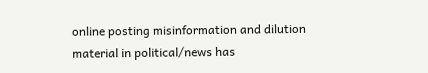online posting misinformation and dilution material in political/news has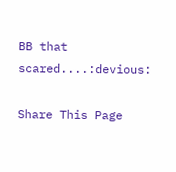BB that scared....:devious:

Share This Page